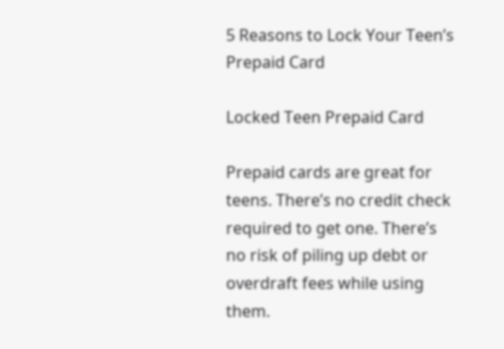5 Reasons to Lock Your Teen’s Prepaid Card

Locked Teen Prepaid Card

Prepaid cards are great for teens. There’s no credit check required to get one. There’s no risk of piling up debt or overdraft fees while using them.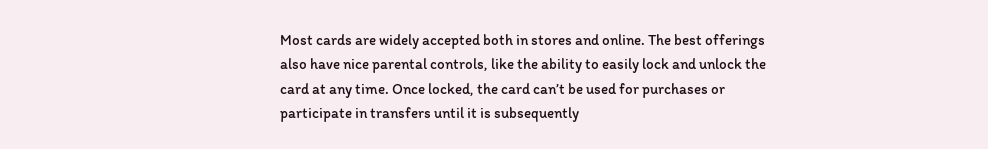Most cards are widely accepted both in stores and online. The best offerings also have nice parental controls, like the ability to easily lock and unlock the card at any time. Once locked, the card can’t be used for purchases or participate in transfers until it is subsequently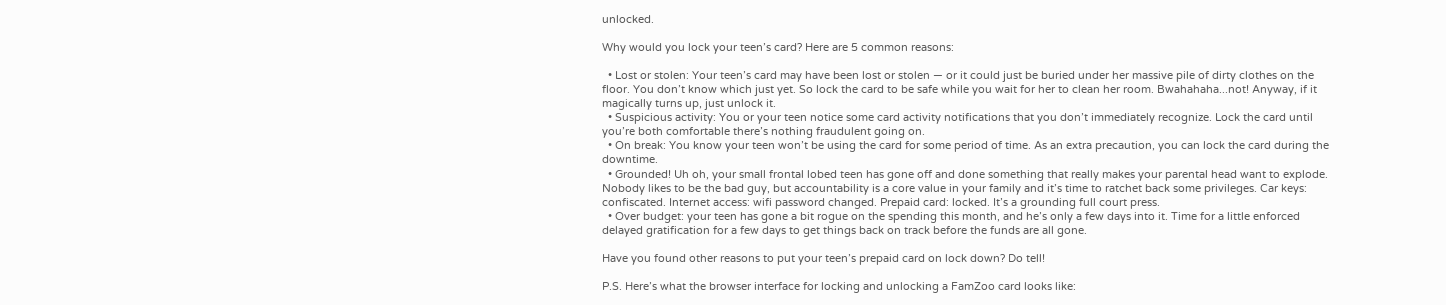unlocked.

Why would you lock your teen’s card? Here are 5 common reasons:

  • Lost or stolen: Your teen’s card may have been lost or stolen — or it could just be buried under her massive pile of dirty clothes on the floor. You don’t know which just yet. So lock the card to be safe while you wait for her to clean her room. Bwahahaha...not! Anyway, if it magically turns up, just unlock it.
  • Suspicious activity: You or your teen notice some card activity notifications that you don’t immediately recognize. Lock the card until you’re both comfortable there’s nothing fraudulent going on.
  • On break: You know your teen won’t be using the card for some period of time. As an extra precaution, you can lock the card during the downtime.
  • Grounded! Uh oh, your small frontal lobed teen has gone off and done something that really makes your parental head want to explode. Nobody likes to be the bad guy, but accountability is a core value in your family and it’s time to ratchet back some privileges. Car keys: confiscated. Internet access: wifi password changed. Prepaid card: locked. It’s a grounding full court press.
  • Over budget: your teen has gone a bit rogue on the spending this month, and he’s only a few days into it. Time for a little enforced delayed gratification for a few days to get things back on track before the funds are all gone.

Have you found other reasons to put your teen’s prepaid card on lock down? Do tell!

P.S. Here’s what the browser interface for locking and unlocking a FamZoo card looks like: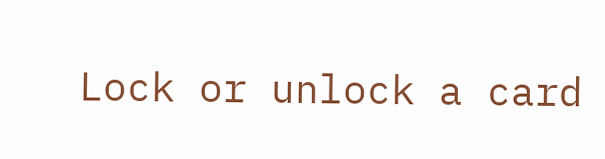Lock or unlock a card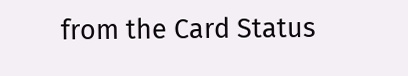from the Card Status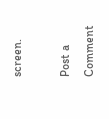screen.

Post a Comment